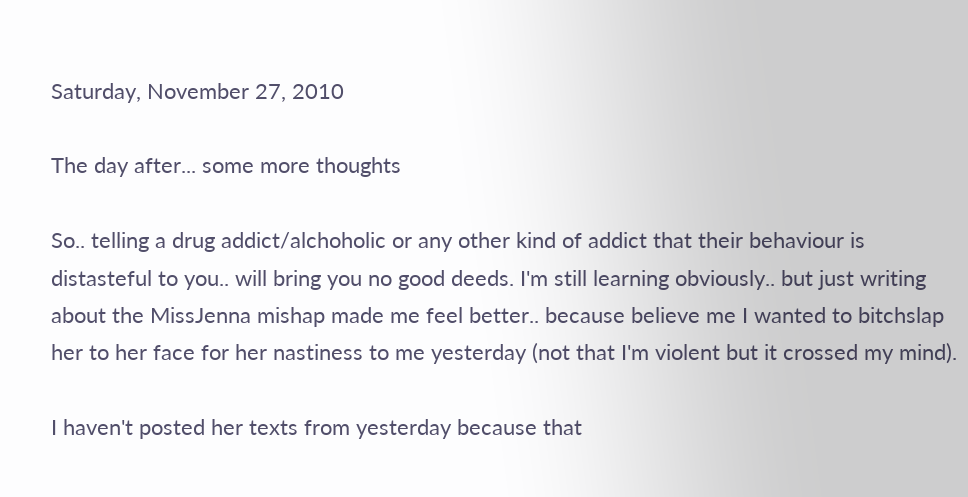Saturday, November 27, 2010

The day after... some more thoughts

So.. telling a drug addict/alchoholic or any other kind of addict that their behaviour is distasteful to you.. will bring you no good deeds. I'm still learning obviously.. but just writing about the MissJenna mishap made me feel better.. because believe me I wanted to bitchslap her to her face for her nastiness to me yesterday (not that I'm violent but it crossed my mind).

I haven't posted her texts from yesterday because that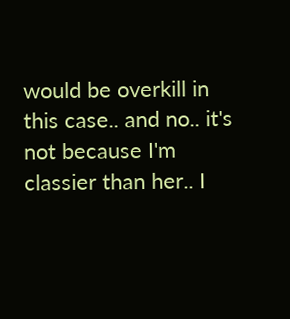would be overkill in this case.. and no.. it's not because I'm classier than her.. I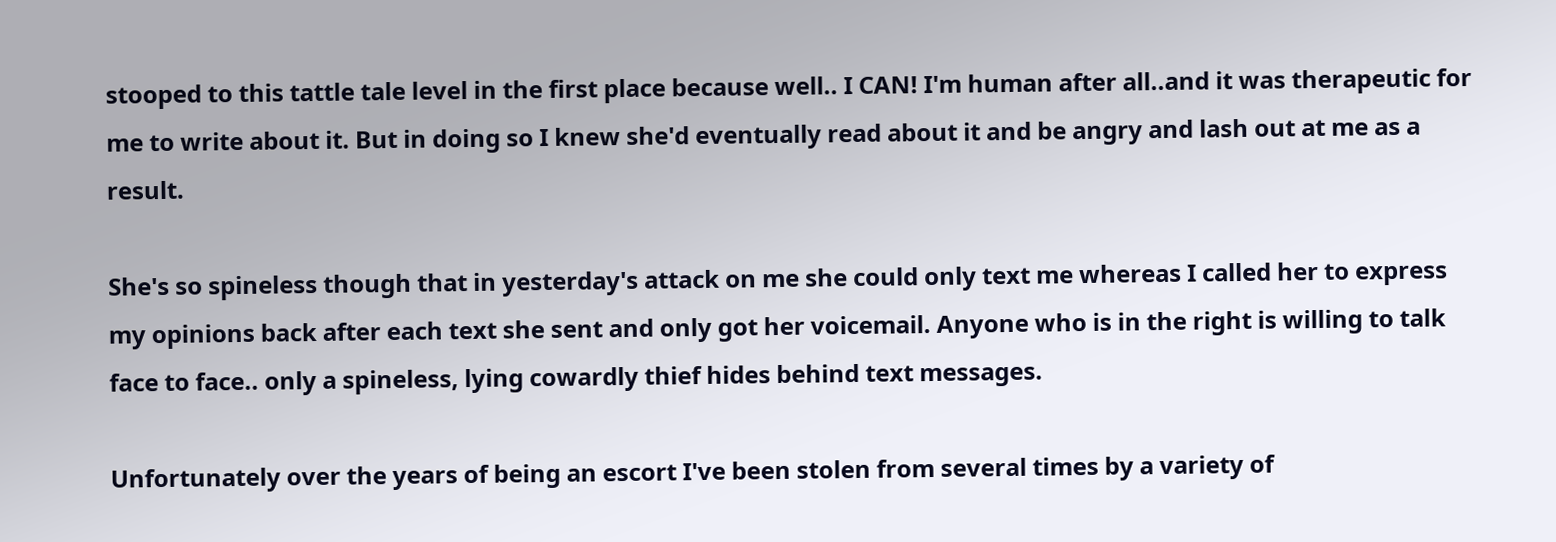stooped to this tattle tale level in the first place because well.. I CAN! I'm human after all..and it was therapeutic for me to write about it. But in doing so I knew she'd eventually read about it and be angry and lash out at me as a result.

She's so spineless though that in yesterday's attack on me she could only text me whereas I called her to express my opinions back after each text she sent and only got her voicemail. Anyone who is in the right is willing to talk face to face.. only a spineless, lying cowardly thief hides behind text messages.

Unfortunately over the years of being an escort I've been stolen from several times by a variety of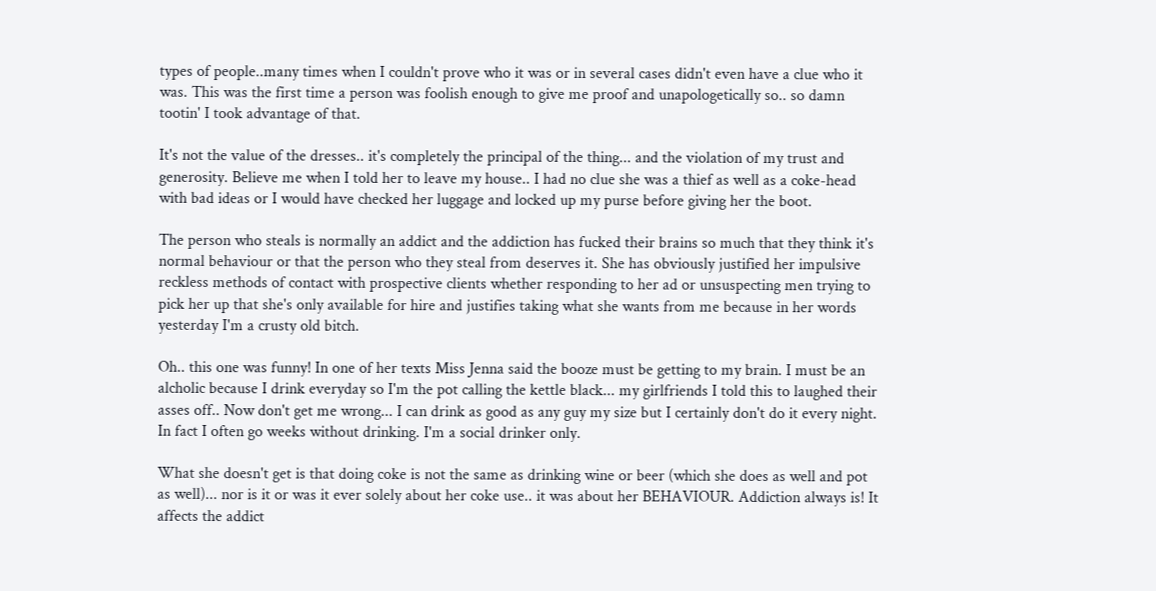types of people..many times when I couldn't prove who it was or in several cases didn't even have a clue who it was. This was the first time a person was foolish enough to give me proof and unapologetically so.. so damn tootin' I took advantage of that.

It's not the value of the dresses.. it's completely the principal of the thing... and the violation of my trust and generosity. Believe me when I told her to leave my house.. I had no clue she was a thief as well as a coke-head with bad ideas or I would have checked her luggage and locked up my purse before giving her the boot.

The person who steals is normally an addict and the addiction has fucked their brains so much that they think it's normal behaviour or that the person who they steal from deserves it. She has obviously justified her impulsive reckless methods of contact with prospective clients whether responding to her ad or unsuspecting men trying to pick her up that she's only available for hire and justifies taking what she wants from me because in her words yesterday I'm a crusty old bitch.

Oh.. this one was funny! In one of her texts Miss Jenna said the booze must be getting to my brain. I must be an alcholic because I drink everyday so I'm the pot calling the kettle black... my girlfriends I told this to laughed their asses off.. Now don't get me wrong... I can drink as good as any guy my size but I certainly don't do it every night. In fact I often go weeks without drinking. I'm a social drinker only.

What she doesn't get is that doing coke is not the same as drinking wine or beer (which she does as well and pot as well)... nor is it or was it ever solely about her coke use.. it was about her BEHAVIOUR. Addiction always is! It affects the addict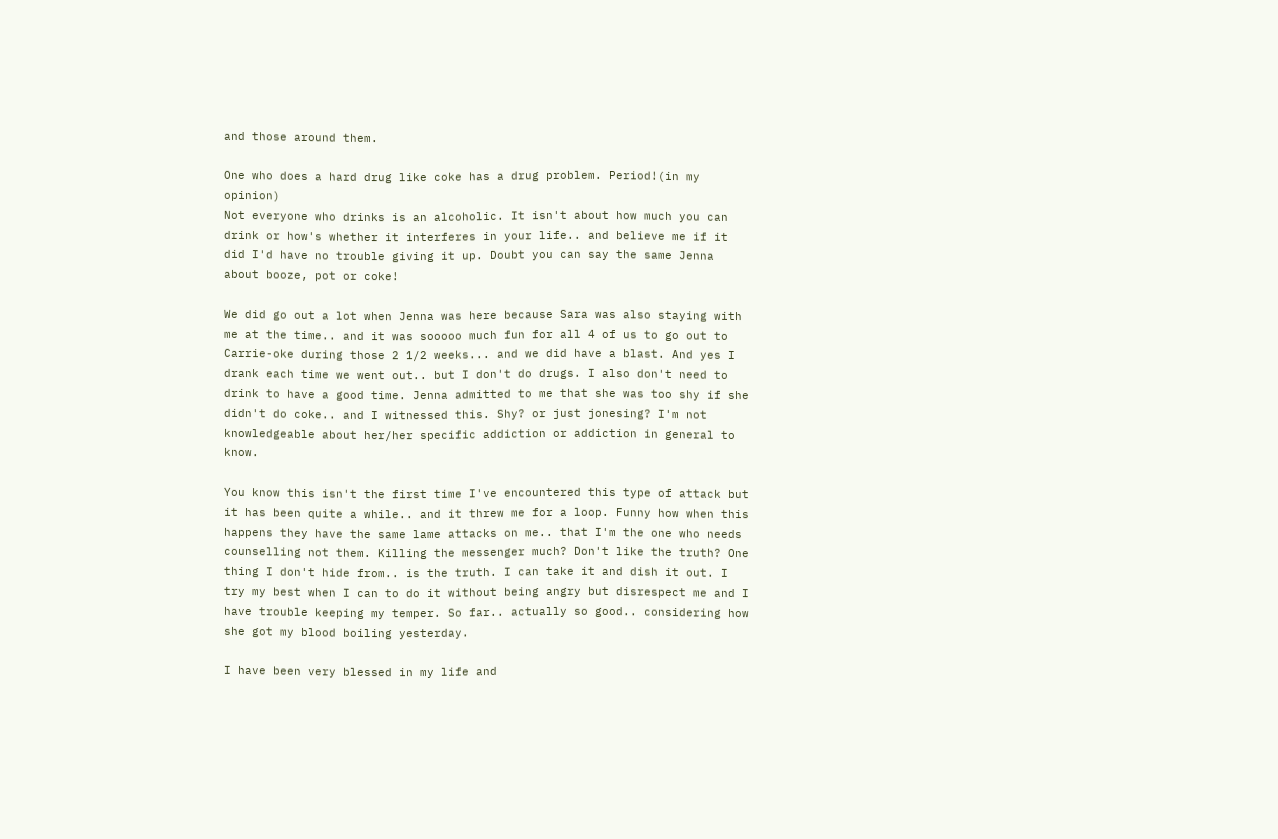and those around them.

One who does a hard drug like coke has a drug problem. Period!(in my opinion)
Not everyone who drinks is an alcoholic. It isn't about how much you can drink or how's whether it interferes in your life.. and believe me if it did I'd have no trouble giving it up. Doubt you can say the same Jenna about booze, pot or coke!

We did go out a lot when Jenna was here because Sara was also staying with me at the time.. and it was sooooo much fun for all 4 of us to go out to Carrie-oke during those 2 1/2 weeks... and we did have a blast. And yes I drank each time we went out.. but I don't do drugs. I also don't need to drink to have a good time. Jenna admitted to me that she was too shy if she didn't do coke.. and I witnessed this. Shy? or just jonesing? I'm not knowledgeable about her/her specific addiction or addiction in general to know.

You know this isn't the first time I've encountered this type of attack but it has been quite a while.. and it threw me for a loop. Funny how when this happens they have the same lame attacks on me.. that I'm the one who needs counselling not them. Killing the messenger much? Don't like the truth? One thing I don't hide from.. is the truth. I can take it and dish it out. I try my best when I can to do it without being angry but disrespect me and I have trouble keeping my temper. So far.. actually so good.. considering how she got my blood boiling yesterday.

I have been very blessed in my life and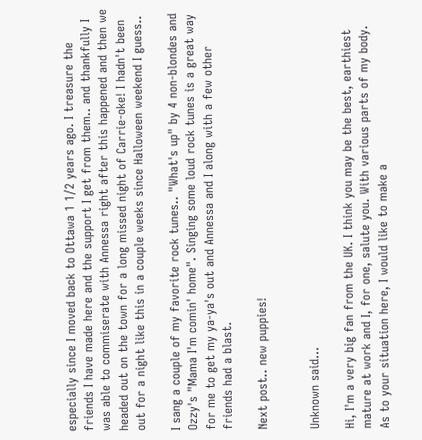especially since I moved back to Ottawa 1 1/2 years ago. I treasure the friends I have made here and the support I get from them.. and thankfully I was able to commiserate with Annessa right after this happened and then we headed out on the town for a long missed night of Carrie-oke! I hadn't been out for a night like this in a couple weeks since Halloween weekend I guess..

I sang a couple of my favorite rock tunes.. "What's up" by 4 non-blondes and Ozzy's "Mama I'm comin' home". Singing some loud rock tunes is a great way for me to get my ya-ya's out and Annessa and I along with a few other friends had a blast.

Next post.. new puppies!


Unknown said...

Hi, I'm a very big fan from the UK. I think you may be the best, earthiest mature at work and I, for one, salute you. With various parts of my body.
As to your situation here, I would like to make a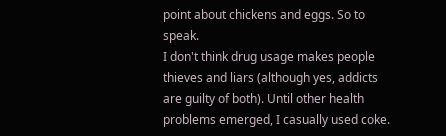point about chickens and eggs. So to speak.
I don't think drug usage makes people thieves and liars (although yes, addicts are guilty of both). Until other health problems emerged, I casually used coke.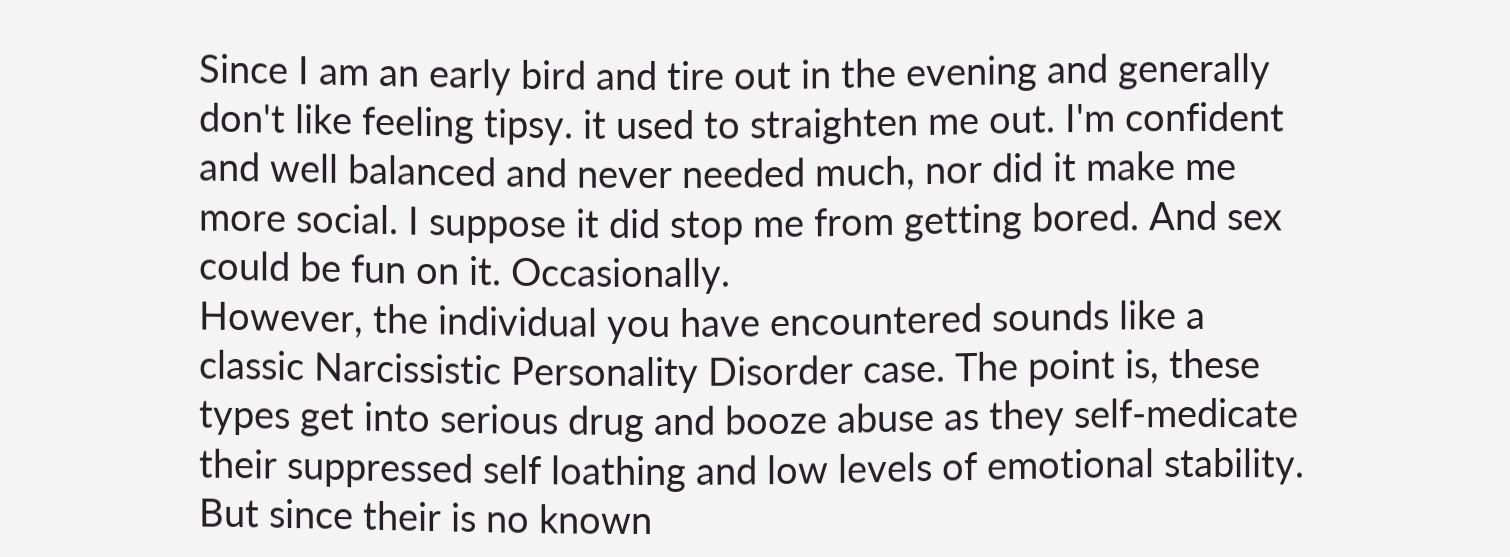Since I am an early bird and tire out in the evening and generally don't like feeling tipsy. it used to straighten me out. I'm confident and well balanced and never needed much, nor did it make me more social. I suppose it did stop me from getting bored. And sex could be fun on it. Occasionally.
However, the individual you have encountered sounds like a classic Narcissistic Personality Disorder case. The point is, these types get into serious drug and booze abuse as they self-medicate their suppressed self loathing and low levels of emotional stability. But since their is no known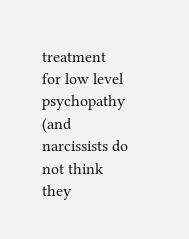treatment for low level psychopathy (and narcissists do not think they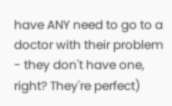have ANY need to go to a doctor with their problem - they don't have one, right? They're perfect)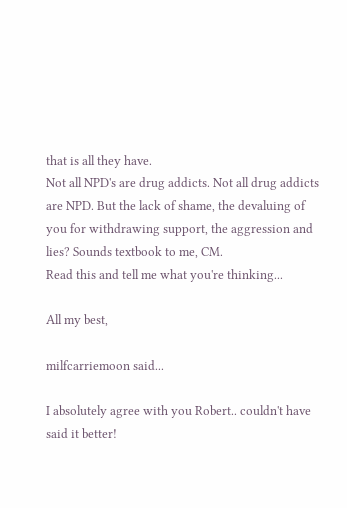that is all they have.
Not all NPD's are drug addicts. Not all drug addicts are NPD. But the lack of shame, the devaluing of you for withdrawing support, the aggression and lies? Sounds textbook to me, CM.
Read this and tell me what you're thinking...

All my best,

milfcarriemoon said...

I absolutely agree with you Robert.. couldn't have said it better!